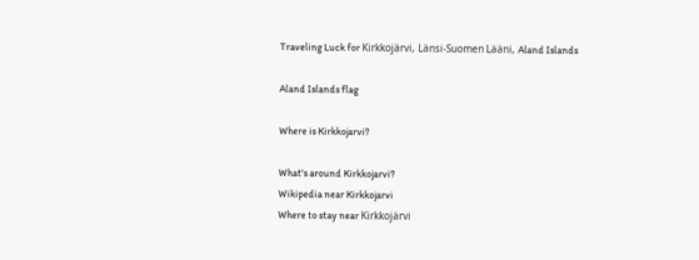Traveling Luck for Kirkkojärvi, Länsi-Suomen Lääni, Aland Islands

Aland Islands flag

Where is Kirkkojarvi?

What's around Kirkkojarvi?
Wikipedia near Kirkkojarvi
Where to stay near Kirkkojärvi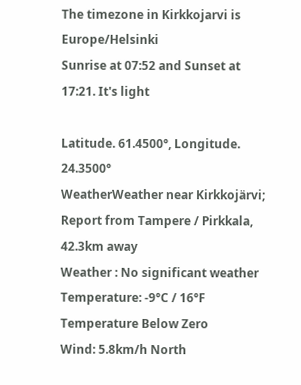The timezone in Kirkkojarvi is Europe/Helsinki
Sunrise at 07:52 and Sunset at 17:21. It's light

Latitude. 61.4500°, Longitude. 24.3500°
WeatherWeather near Kirkkojärvi; Report from Tampere / Pirkkala, 42.3km away
Weather : No significant weather
Temperature: -9°C / 16°F Temperature Below Zero
Wind: 5.8km/h North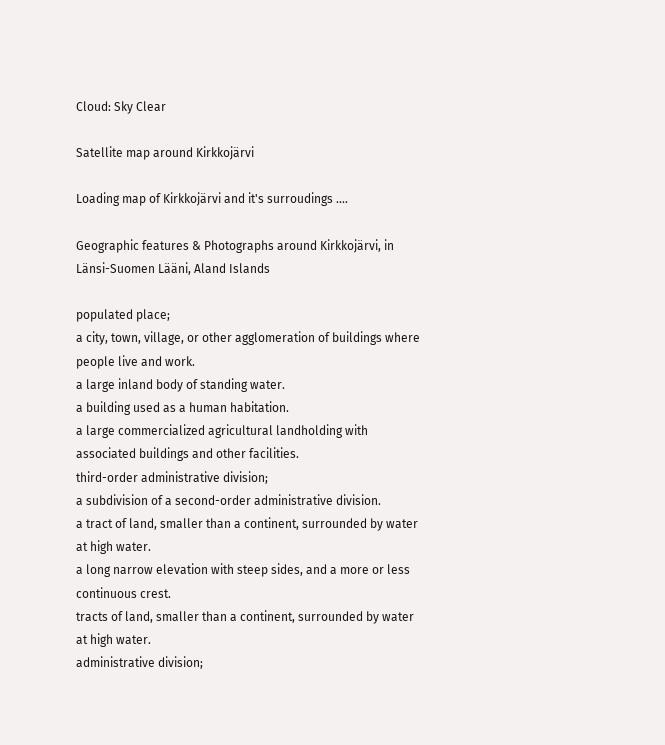Cloud: Sky Clear

Satellite map around Kirkkojärvi

Loading map of Kirkkojärvi and it's surroudings ....

Geographic features & Photographs around Kirkkojärvi, in Länsi-Suomen Lääni, Aland Islands

populated place;
a city, town, village, or other agglomeration of buildings where people live and work.
a large inland body of standing water.
a building used as a human habitation.
a large commercialized agricultural landholding with associated buildings and other facilities.
third-order administrative division;
a subdivision of a second-order administrative division.
a tract of land, smaller than a continent, surrounded by water at high water.
a long narrow elevation with steep sides, and a more or less continuous crest.
tracts of land, smaller than a continent, surrounded by water at high water.
administrative division;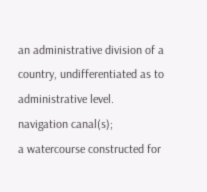an administrative division of a country, undifferentiated as to administrative level.
navigation canal(s);
a watercourse constructed for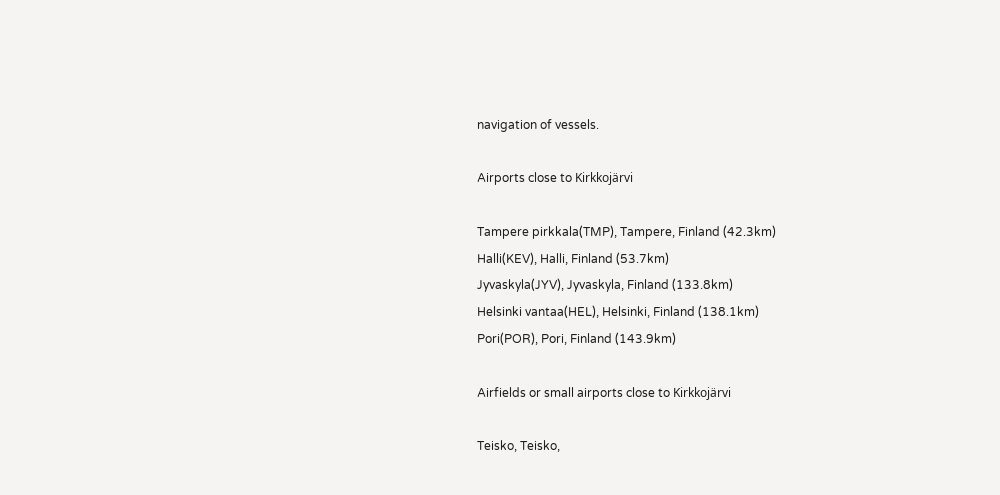navigation of vessels.

Airports close to Kirkkojärvi

Tampere pirkkala(TMP), Tampere, Finland (42.3km)
Halli(KEV), Halli, Finland (53.7km)
Jyvaskyla(JYV), Jyvaskyla, Finland (133.8km)
Helsinki vantaa(HEL), Helsinki, Finland (138.1km)
Pori(POR), Pori, Finland (143.9km)

Airfields or small airports close to Kirkkojärvi

Teisko, Teisko,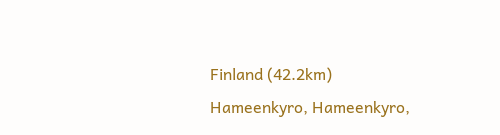Finland (42.2km)
Hameenkyro, Hameenkyro,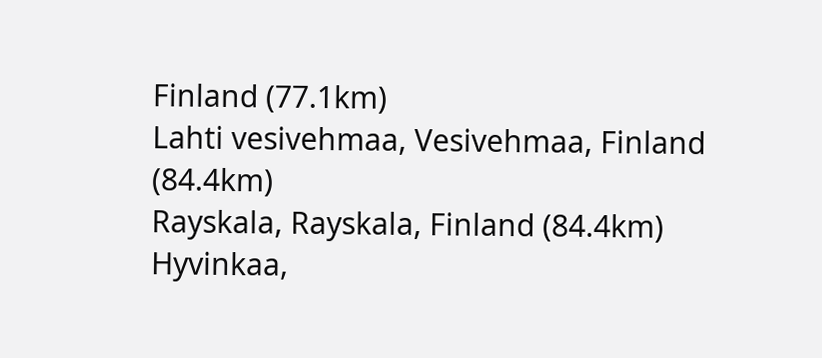Finland (77.1km)
Lahti vesivehmaa, Vesivehmaa, Finland (84.4km)
Rayskala, Rayskala, Finland (84.4km)
Hyvinkaa,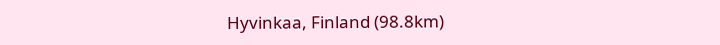Hyvinkaa, Finland (98.8km)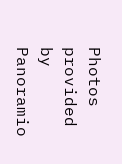Photos provided by Panoramio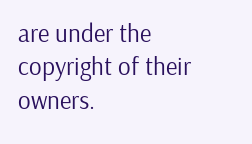are under the copyright of their owners.